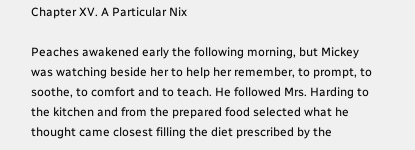Chapter XV. A Particular Nix

Peaches awakened early the following morning, but Mickey was watching beside her to help her remember, to prompt, to soothe, to comfort and to teach. He followed Mrs. Harding to the kitchen and from the prepared food selected what he thought came closest filling the diet prescribed by the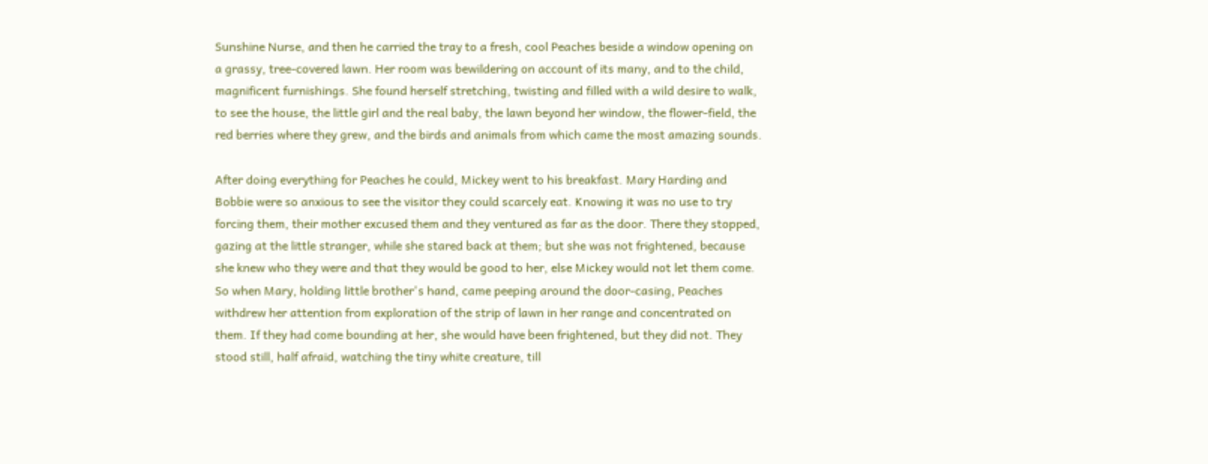Sunshine Nurse, and then he carried the tray to a fresh, cool Peaches beside a window opening on a grassy, tree-covered lawn. Her room was bewildering on account of its many, and to the child, magnificent furnishings. She found herself stretching, twisting and filled with a wild desire to walk, to see the house, the little girl and the real baby, the lawn beyond her window, the flower-field, the red berries where they grew, and the birds and animals from which came the most amazing sounds.

After doing everything for Peaches he could, Mickey went to his breakfast. Mary Harding and Bobbie were so anxious to see the visitor they could scarcely eat. Knowing it was no use to try forcing them, their mother excused them and they ventured as far as the door. There they stopped, gazing at the little stranger, while she stared back at them; but she was not frightened, because she knew who they were and that they would be good to her, else Mickey would not let them come. So when Mary, holding little brother's hand, came peeping around the door-casing, Peaches withdrew her attention from exploration of the strip of lawn in her range and concentrated on them. If they had come bounding at her, she would have been frightened, but they did not. They stood still, half afraid, watching the tiny white creature, till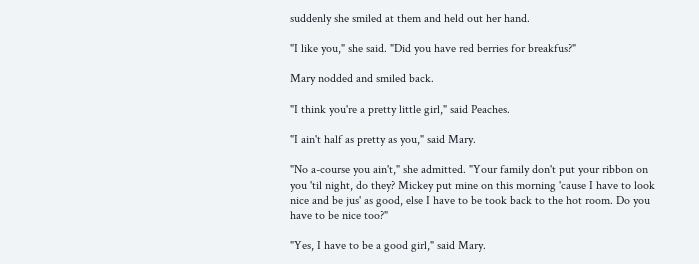suddenly she smiled at them and held out her hand.

"I like you," she said. "Did you have red berries for breakfus?"

Mary nodded and smiled back.

"I think you're a pretty little girl," said Peaches.

"I ain't half as pretty as you," said Mary.

"No a-course you ain't," she admitted. "Your family don't put your ribbon on you 'til night, do they? Mickey put mine on this morning 'cause I have to look nice and be jus' as good, else I have to be took back to the hot room. Do you have to be nice too?"

"Yes, I have to be a good girl," said Mary.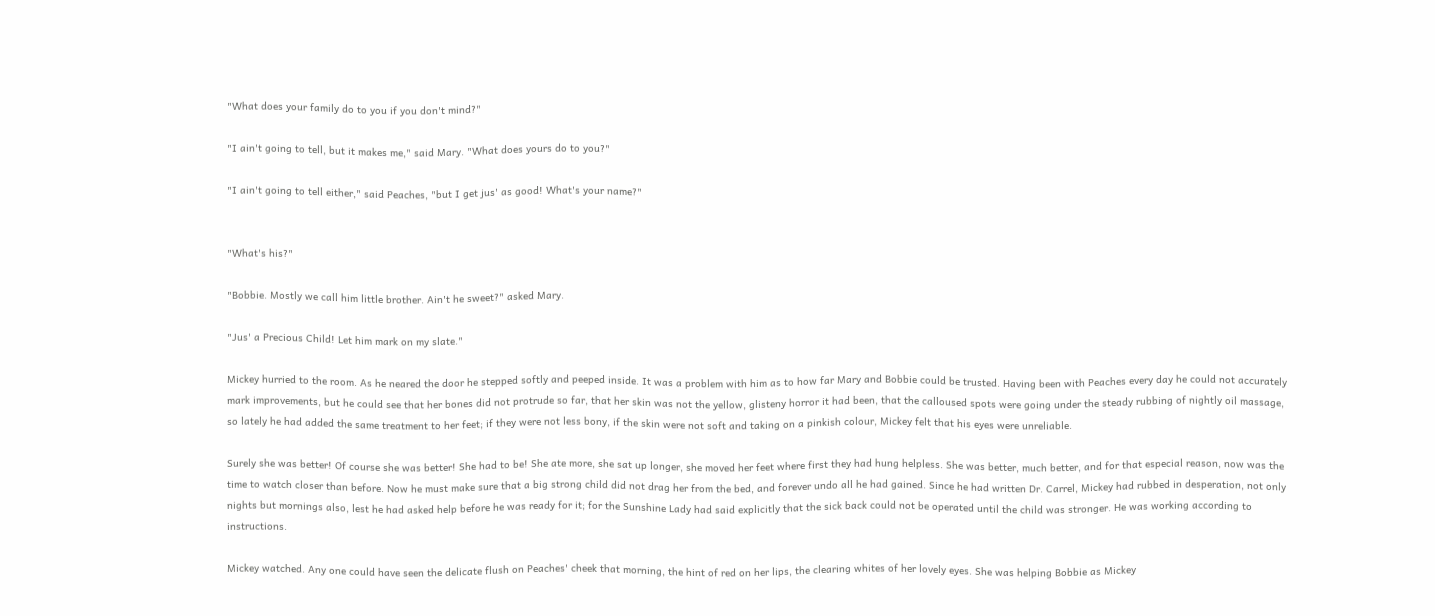"What does your family do to you if you don't mind?"

"I ain't going to tell, but it makes me," said Mary. "What does yours do to you?"

"I ain't going to tell either," said Peaches, "but I get jus' as good! What's your name?"


"What's his?"

"Bobbie. Mostly we call him little brother. Ain't he sweet?" asked Mary.

"Jus' a Precious Child! Let him mark on my slate."

Mickey hurried to the room. As he neared the door he stepped softly and peeped inside. It was a problem with him as to how far Mary and Bobbie could be trusted. Having been with Peaches every day he could not accurately mark improvements, but he could see that her bones did not protrude so far, that her skin was not the yellow, glisteny horror it had been, that the calloused spots were going under the steady rubbing of nightly oil massage, so lately he had added the same treatment to her feet; if they were not less bony, if the skin were not soft and taking on a pinkish colour, Mickey felt that his eyes were unreliable.

Surely she was better! Of course she was better! She had to be! She ate more, she sat up longer, she moved her feet where first they had hung helpless. She was better, much better, and for that especial reason, now was the time to watch closer than before. Now he must make sure that a big strong child did not drag her from the bed, and forever undo all he had gained. Since he had written Dr. Carrel, Mickey had rubbed in desperation, not only nights but mornings also, lest he had asked help before he was ready for it; for the Sunshine Lady had said explicitly that the sick back could not be operated until the child was stronger. He was working according to instructions.

Mickey watched. Any one could have seen the delicate flush on Peaches' cheek that morning, the hint of red on her lips, the clearing whites of her lovely eyes. She was helping Bobbie as Mickey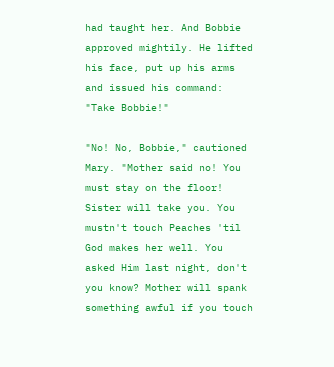had taught her. And Bobbie approved mightily. He lifted his face, put up his arms and issued his command: "Take Bobbie!"

"No! No, Bobbie," cautioned Mary. "Mother said no! You must stay on the floor! Sister will take you. You mustn't touch Peaches 'til God makes her well. You asked Him last night, don't you know? Mother will spank something awful if you touch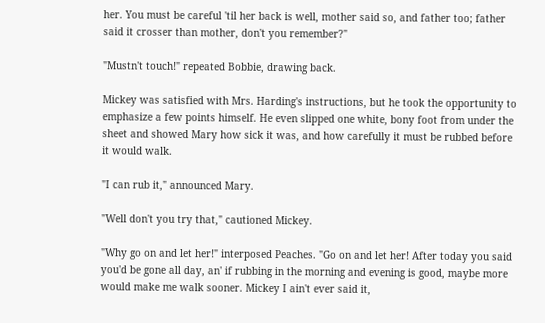her. You must be careful 'til her back is well, mother said so, and father too; father said it crosser than mother, don't you remember?"

"Mustn't touch!" repeated Bobbie, drawing back.

Mickey was satisfied with Mrs. Harding's instructions, but he took the opportunity to emphasize a few points himself. He even slipped one white, bony foot from under the sheet and showed Mary how sick it was, and how carefully it must be rubbed before it would walk.

"I can rub it," announced Mary.

"Well don't you try that," cautioned Mickey.

"Why go on and let her!" interposed Peaches. "Go on and let her! After today you said you'd be gone all day, an' if rubbing in the morning and evening is good, maybe more would make me walk sooner. Mickey I ain't ever said it,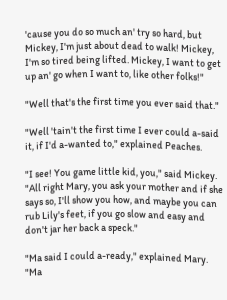'cause you do so much an' try so hard, but Mickey, I'm just about dead to walk! Mickey, I'm so tired being lifted. Mickey, I want to get up an' go when I want to, like other folks!"

"Well that's the first time you ever said that."

"Well 'tain't the first time I ever could a-said it, if I'd a-wanted to," explained Peaches.

"I see! You game little kid, you," said Mickey. "All right Mary, you ask your mother and if she says so, I'll show you how, and maybe you can rub Lily's feet, if you go slow and easy and don't jar her back a speck."

"Ma said I could a-ready," explained Mary. "Ma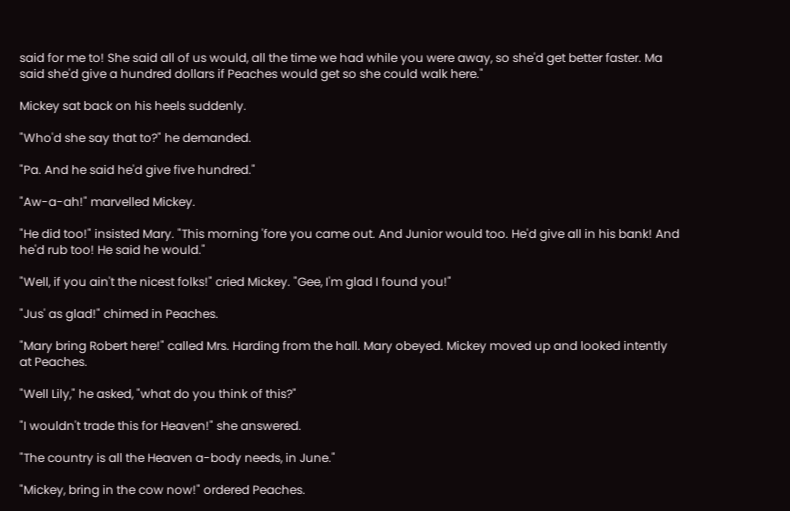said for me to! She said all of us would, all the time we had while you were away, so she'd get better faster. Ma said she'd give a hundred dollars if Peaches would get so she could walk here."

Mickey sat back on his heels suddenly.

"Who'd she say that to?" he demanded.

"Pa. And he said he'd give five hundred."

"Aw-a-ah!" marvelled Mickey.

"He did too!" insisted Mary. "This morning 'fore you came out. And Junior would too. He'd give all in his bank! And he'd rub too! He said he would."

"Well, if you ain't the nicest folks!" cried Mickey. "Gee, I'm glad I found you!"

"Jus' as glad!" chimed in Peaches.

"Mary bring Robert here!" called Mrs. Harding from the hall. Mary obeyed. Mickey moved up and looked intently at Peaches.

"Well Lily," he asked, "what do you think of this?"

"I wouldn't trade this for Heaven!" she answered.

"The country is all the Heaven a-body needs, in June."

"Mickey, bring in the cow now!" ordered Peaches.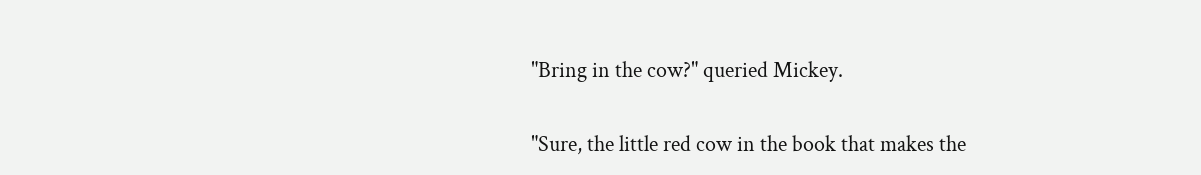"Bring in the cow?" queried Mickey.

"Sure, the little red cow in the book that makes the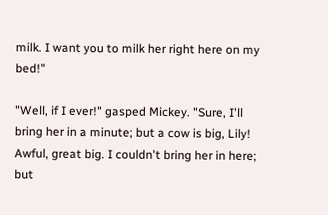milk. I want you to milk her right here on my bed!"

"Well, if I ever!" gasped Mickey. "Sure, I'll bring her in a minute; but a cow is big, Lily! Awful, great big. I couldn't bring her in here; but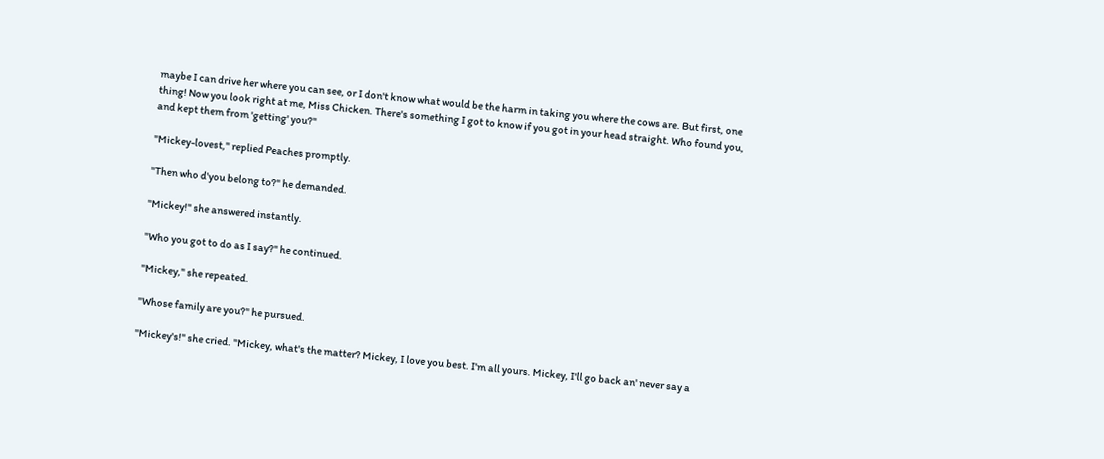maybe I can drive her where you can see, or I don't know what would be the harm in taking you where the cows are. But first, one thing! Now you look right at me, Miss Chicken. There's something I got to know if you got in your head straight. Who found you, and kept them from 'getting' you?"

"Mickey-lovest," replied Peaches promptly.

"Then who d'you belong to?" he demanded.

"Mickey!" she answered instantly.

"Who you got to do as I say?" he continued.

"Mickey," she repeated.

"Whose family are you?" he pursued.

"Mickey's!" she cried. "Mickey, what's the matter? Mickey, I love you best. I'm all yours. Mickey, I'll go back an' never say a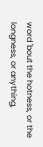word 'bout the hotness, or the longness, or anything,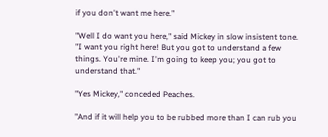if you don't want me here."

"Well I do want you here," said Mickey in slow insistent tone. "I want you right here! But you got to understand a few things. You're mine. I'm going to keep you; you got to understand that."

"Yes Mickey," conceded Peaches.

"And if it will help you to be rubbed more than I can rub you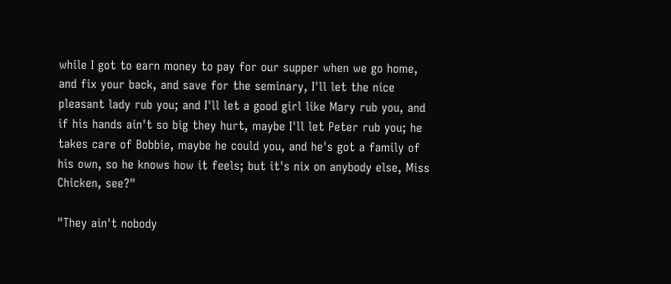while I got to earn money to pay for our supper when we go home, and fix your back, and save for the seminary, I'll let the nice pleasant lady rub you; and I'll let a good girl like Mary rub you, and if his hands ain't so big they hurt, maybe I'll let Peter rub you; he takes care of Bobbie, maybe he could you, and he's got a family of his own, so he knows how it feels; but it's nix on anybody else, Miss Chicken, see?"

"They ain't nobody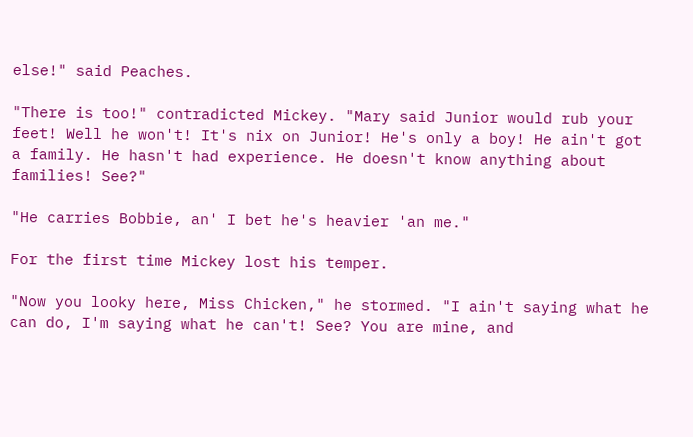else!" said Peaches.

"There is too!" contradicted Mickey. "Mary said Junior would rub your feet! Well he won't! It's nix on Junior! He's only a boy! He ain't got a family. He hasn't had experience. He doesn't know anything about families! See?"

"He carries Bobbie, an' I bet he's heavier 'an me."

For the first time Mickey lost his temper.

"Now you looky here, Miss Chicken," he stormed. "I ain't saying what he can do, I'm saying what he can't! See? You are mine, and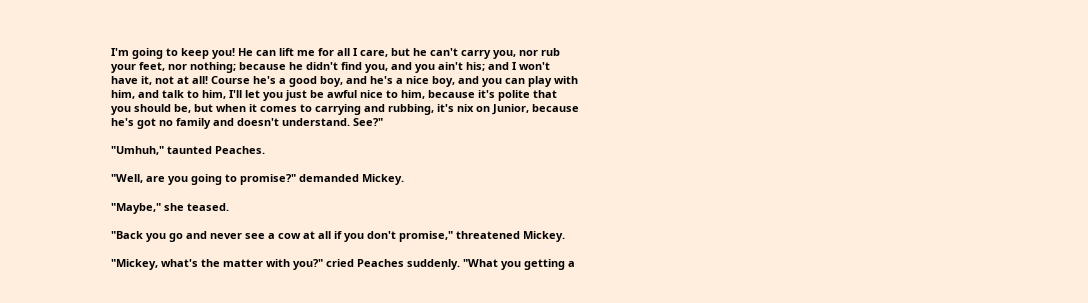I'm going to keep you! He can lift me for all I care, but he can't carry you, nor rub your feet, nor nothing; because he didn't find you, and you ain't his; and I won't have it, not at all! Course he's a good boy, and he's a nice boy, and you can play with him, and talk to him, I'll let you just be awful nice to him, because it's polite that you should be, but when it comes to carrying and rubbing, it's nix on Junior, because he's got no family and doesn't understand. See?"

"Umhuh," taunted Peaches.

"Well, are you going to promise?" demanded Mickey.

"Maybe," she teased.

"Back you go and never see a cow at all if you don't promise," threatened Mickey.

"Mickey, what's the matter with you?" cried Peaches suddenly. "What you getting a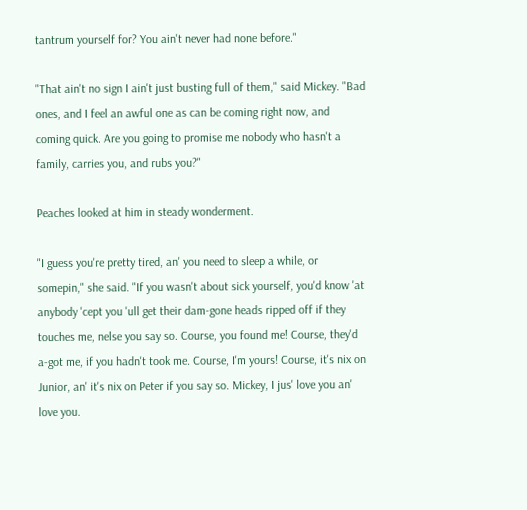tantrum yourself for? You ain't never had none before."

"That ain't no sign I ain't just busting full of them," said Mickey. "Bad ones, and I feel an awful one as can be coming right now, and coming quick. Are you going to promise me nobody who hasn't a family, carries you, and rubs you?"

Peaches looked at him in steady wonderment.

"I guess you're pretty tired, an' you need to sleep a while, or somepin," she said. "If you wasn't about sick yourself, you'd know 'at anybody 'cept you 'ull get their dam-gone heads ripped off if they touches me, nelse you say so. Course, you found me! Course, they'd a-got me, if you hadn't took me. Course, I'm yours! Course, it's nix on Junior, an' it's nix on Peter if you say so. Mickey, I jus' love you an' love you.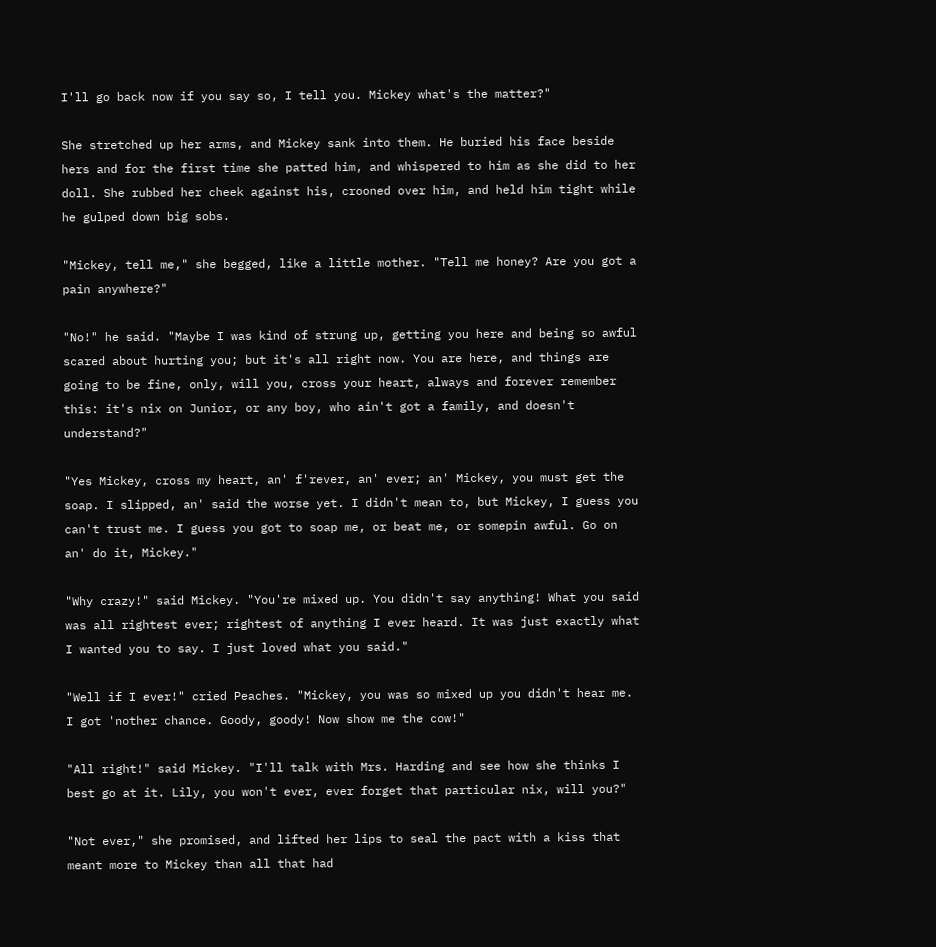I'll go back now if you say so, I tell you. Mickey what's the matter?"

She stretched up her arms, and Mickey sank into them. He buried his face beside hers and for the first time she patted him, and whispered to him as she did to her doll. She rubbed her cheek against his, crooned over him, and held him tight while he gulped down big sobs.

"Mickey, tell me," she begged, like a little mother. "Tell me honey? Are you got a pain anywhere?"

"No!" he said. "Maybe I was kind of strung up, getting you here and being so awful scared about hurting you; but it's all right now. You are here, and things are going to be fine, only, will you, cross your heart, always and forever remember this: it's nix on Junior, or any boy, who ain't got a family, and doesn't understand?"

"Yes Mickey, cross my heart, an' f'rever, an' ever; an' Mickey, you must get the soap. I slipped, an' said the worse yet. I didn't mean to, but Mickey, I guess you can't trust me. I guess you got to soap me, or beat me, or somepin awful. Go on an' do it, Mickey."

"Why crazy!" said Mickey. "You're mixed up. You didn't say anything! What you said was all rightest ever; rightest of anything I ever heard. It was just exactly what I wanted you to say. I just loved what you said."

"Well if I ever!" cried Peaches. "Mickey, you was so mixed up you didn't hear me. I got 'nother chance. Goody, goody! Now show me the cow!"

"All right!" said Mickey. "I'll talk with Mrs. Harding and see how she thinks I best go at it. Lily, you won't ever, ever forget that particular nix, will you?"

"Not ever," she promised, and lifted her lips to seal the pact with a kiss that meant more to Mickey than all that had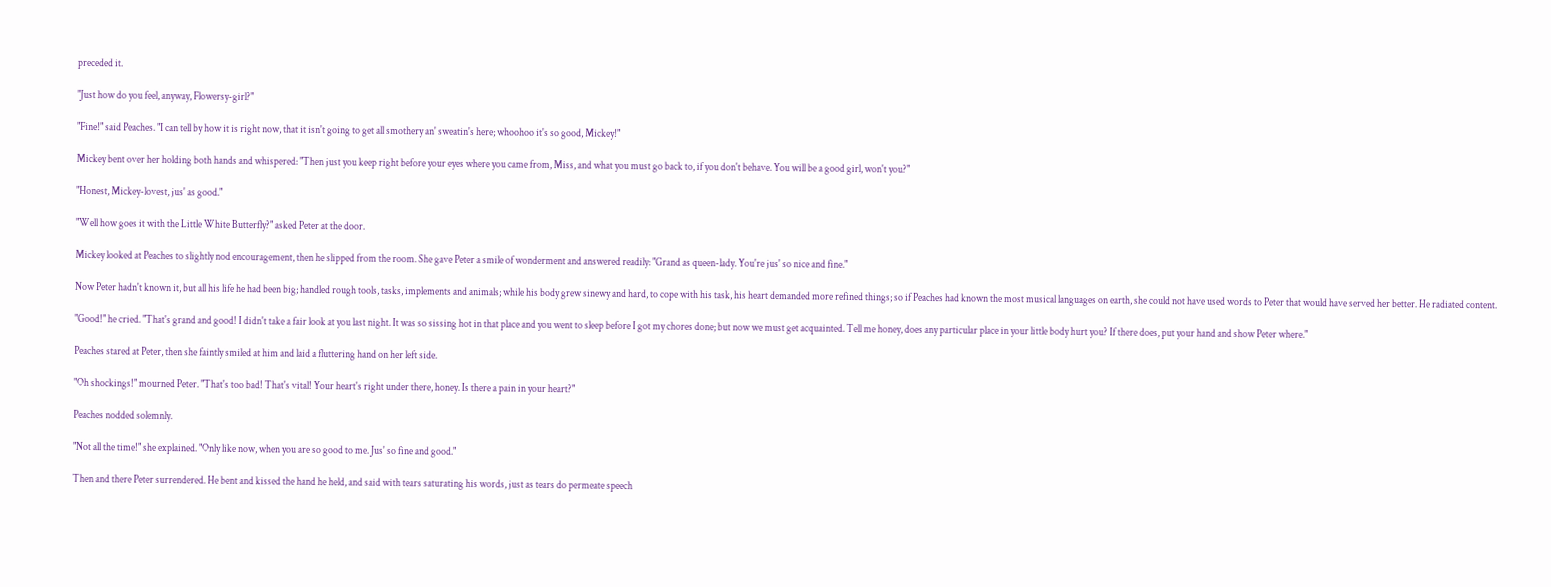preceded it.

"Just how do you feel, anyway, Flowersy-girl?"

"Fine!" said Peaches. "I can tell by how it is right now, that it isn't going to get all smothery an' sweatin's here; whoohoo it's so good, Mickey!"

Mickey bent over her holding both hands and whispered: "Then just you keep right before your eyes where you came from, Miss, and what you must go back to, if you don't behave. You will be a good girl, won't you?"

"Honest, Mickey-lovest, jus' as good."

"Well how goes it with the Little White Butterfly?" asked Peter at the door.

Mickey looked at Peaches to slightly nod encouragement, then he slipped from the room. She gave Peter a smile of wonderment and answered readily: "Grand as queen-lady. You're jus' so nice and fine."

Now Peter hadn't known it, but all his life he had been big; handled rough tools, tasks, implements and animals; while his body grew sinewy and hard, to cope with his task, his heart demanded more refined things; so if Peaches had known the most musical languages on earth, she could not have used words to Peter that would have served her better. He radiated content.

"Good!" he cried. "That's grand and good! I didn't take a fair look at you last night. It was so sissing hot in that place and you went to sleep before I got my chores done; but now we must get acquainted. Tell me honey, does any particular place in your little body hurt you? If there does, put your hand and show Peter where."

Peaches stared at Peter, then she faintly smiled at him and laid a fluttering hand on her left side.

"Oh shockings!" mourned Peter. "That's too bad! That's vital! Your heart's right under there, honey. Is there a pain in your heart?"

Peaches nodded solemnly.

"Not all the time!" she explained. "Only like now, when you are so good to me. Jus' so fine and good."

Then and there Peter surrendered. He bent and kissed the hand he held, and said with tears saturating his words, just as tears do permeate speech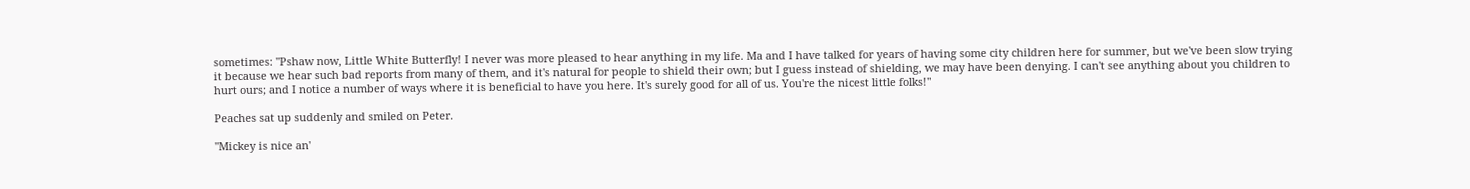sometimes: "Pshaw now, Little White Butterfly! I never was more pleased to hear anything in my life. Ma and I have talked for years of having some city children here for summer, but we've been slow trying it because we hear such bad reports from many of them, and it's natural for people to shield their own; but I guess instead of shielding, we may have been denying. I can't see anything about you children to hurt ours; and I notice a number of ways where it is beneficial to have you here. It's surely good for all of us. You're the nicest little folks!"

Peaches sat up suddenly and smiled on Peter.

"Mickey is nice an'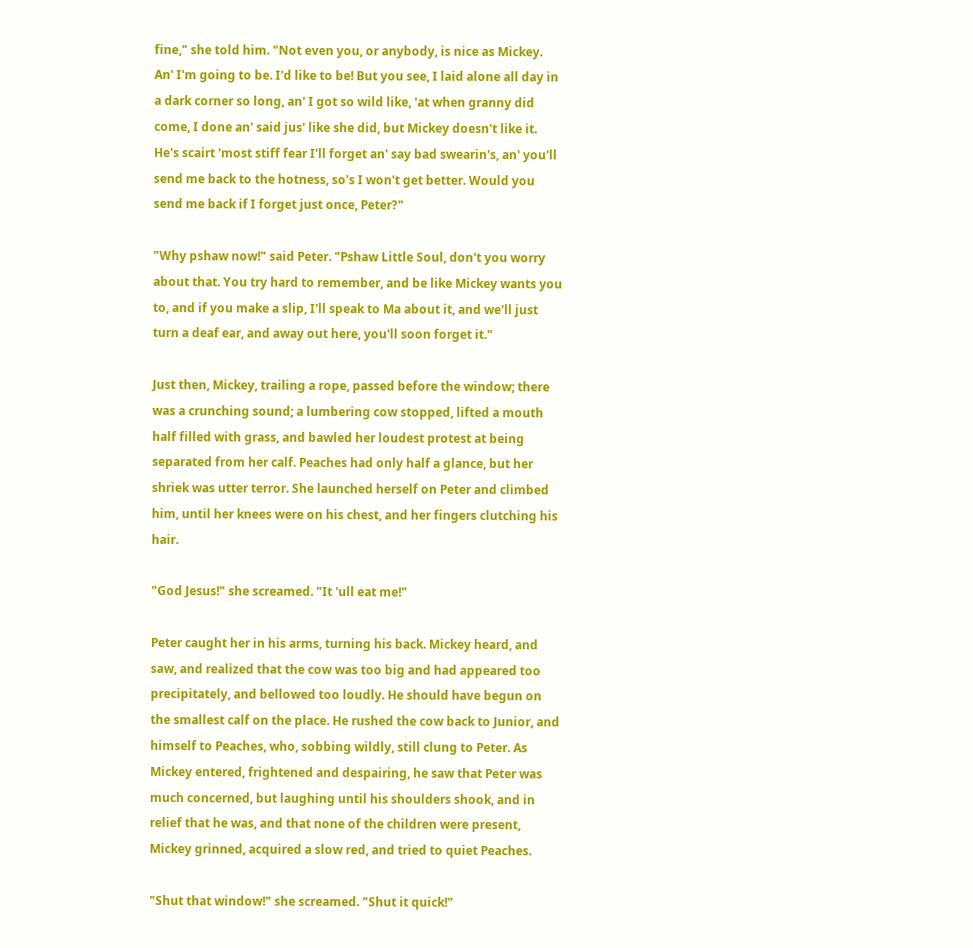fine," she told him. "Not even you, or anybody, is nice as Mickey. An' I'm going to be. I'd like to be! But you see, I laid alone all day in a dark corner so long, an' I got so wild like, 'at when granny did come, I done an' said jus' like she did, but Mickey doesn't like it. He's scairt 'most stiff fear I'll forget an' say bad swearin's, an' you'll send me back to the hotness, so's I won't get better. Would you send me back if I forget just once, Peter?"

"Why pshaw now!" said Peter. "Pshaw Little Soul, don't you worry about that. You try hard to remember, and be like Mickey wants you to, and if you make a slip, I'll speak to Ma about it, and we'll just turn a deaf ear, and away out here, you'll soon forget it."

Just then, Mickey, trailing a rope, passed before the window; there was a crunching sound; a lumbering cow stopped, lifted a mouth half filled with grass, and bawled her loudest protest at being separated from her calf. Peaches had only half a glance, but her shriek was utter terror. She launched herself on Peter and climbed him, until her knees were on his chest, and her fingers clutching his hair.

"God Jesus!" she screamed. "It 'ull eat me!"

Peter caught her in his arms, turning his back. Mickey heard, and saw, and realized that the cow was too big and had appeared too precipitately, and bellowed too loudly. He should have begun on the smallest calf on the place. He rushed the cow back to Junior, and himself to Peaches, who, sobbing wildly, still clung to Peter. As Mickey entered, frightened and despairing, he saw that Peter was much concerned, but laughing until his shoulders shook, and in relief that he was, and that none of the children were present, Mickey grinned, acquired a slow red, and tried to quiet Peaches.

"Shut that window!" she screamed. "Shut it quick!"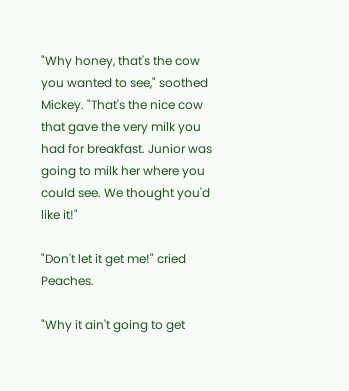"Why honey, that's the cow you wanted to see," soothed Mickey. "That's the nice cow that gave the very milk you had for breakfast. Junior was going to milk her where you could see. We thought you'd like it!"

"Don't let it get me!" cried Peaches.

"Why it ain't going to get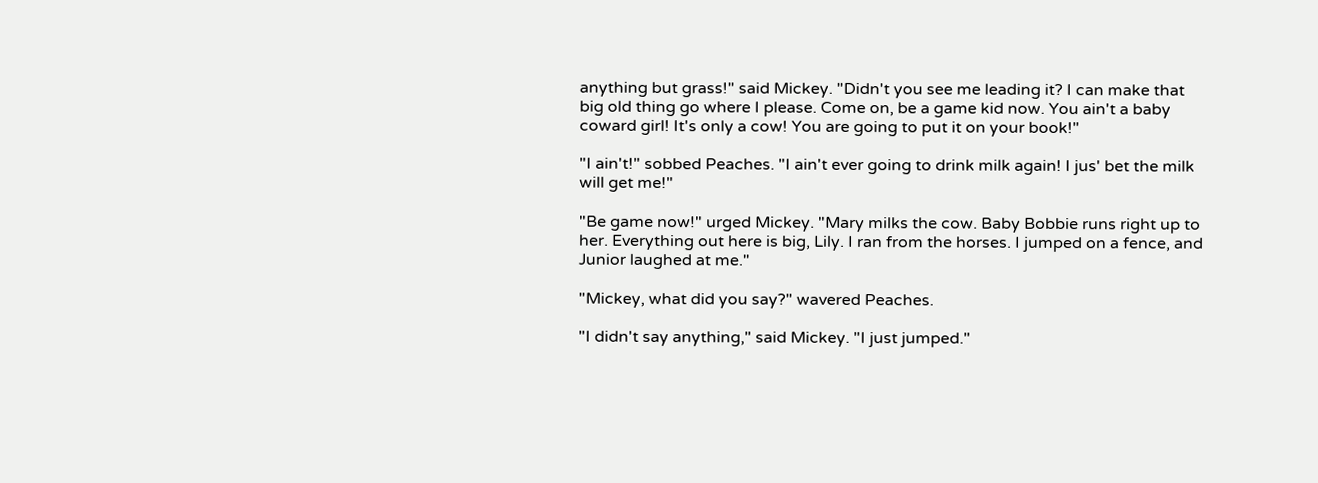anything but grass!" said Mickey. "Didn't you see me leading it? I can make that big old thing go where I please. Come on, be a game kid now. You ain't a baby coward girl! It's only a cow! You are going to put it on your book!"

"I ain't!" sobbed Peaches. "I ain't ever going to drink milk again! I jus' bet the milk will get me!"

"Be game now!" urged Mickey. "Mary milks the cow. Baby Bobbie runs right up to her. Everything out here is big, Lily. I ran from the horses. I jumped on a fence, and Junior laughed at me."

"Mickey, what did you say?" wavered Peaches.

"I didn't say anything," said Mickey. "I just jumped."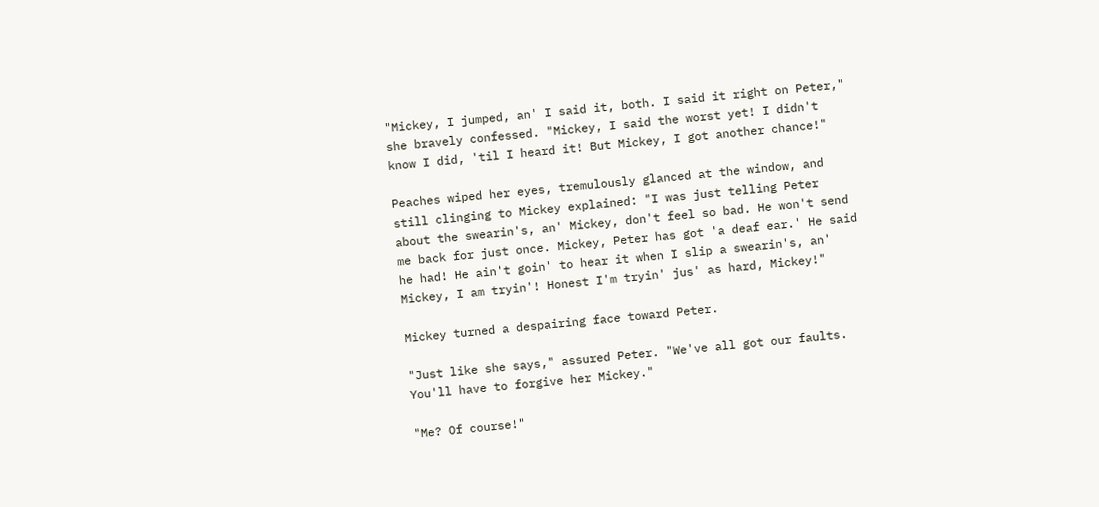"Mickey, I jumped, an' I said it, both. I said it right on Peter," she bravely confessed. "Mickey, I said the worst yet! I didn't know I did, 'til I heard it! But Mickey, I got another chance!"

Peaches wiped her eyes, tremulously glanced at the window, and still clinging to Mickey explained: "I was just telling Peter about the swearin's, an' Mickey, don't feel so bad. He won't send me back for just once. Mickey, Peter has got 'a deaf ear.' He said he had! He ain't goin' to hear it when I slip a swearin's, an' Mickey, I am tryin'! Honest I'm tryin' jus' as hard, Mickey!"

Mickey turned a despairing face toward Peter.

"Just like she says," assured Peter. "We've all got our faults. You'll have to forgive her Mickey."

"Me? Of course!"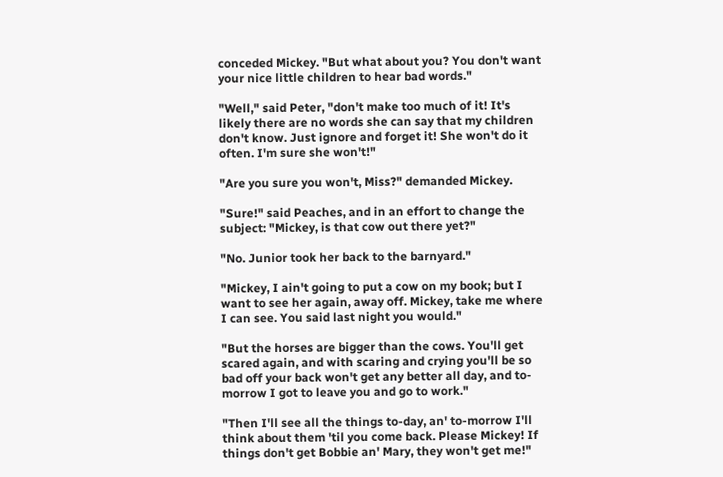conceded Mickey. "But what about you? You don't want your nice little children to hear bad words."

"Well," said Peter, "don't make too much of it! It's likely there are no words she can say that my children don't know. Just ignore and forget it! She won't do it often. I'm sure she won't!"

"Are you sure you won't, Miss?" demanded Mickey.

"Sure!" said Peaches, and in an effort to change the subject: "Mickey, is that cow out there yet?"

"No. Junior took her back to the barnyard."

"Mickey, I ain't going to put a cow on my book; but I want to see her again, away off. Mickey, take me where I can see. You said last night you would."

"But the horses are bigger than the cows. You'll get scared again, and with scaring and crying you'll be so bad off your back won't get any better all day, and to-morrow I got to leave you and go to work."

"Then I'll see all the things to-day, an' to-morrow I'll think about them 'til you come back. Please Mickey! If things don't get Bobbie an' Mary, they won't get me!"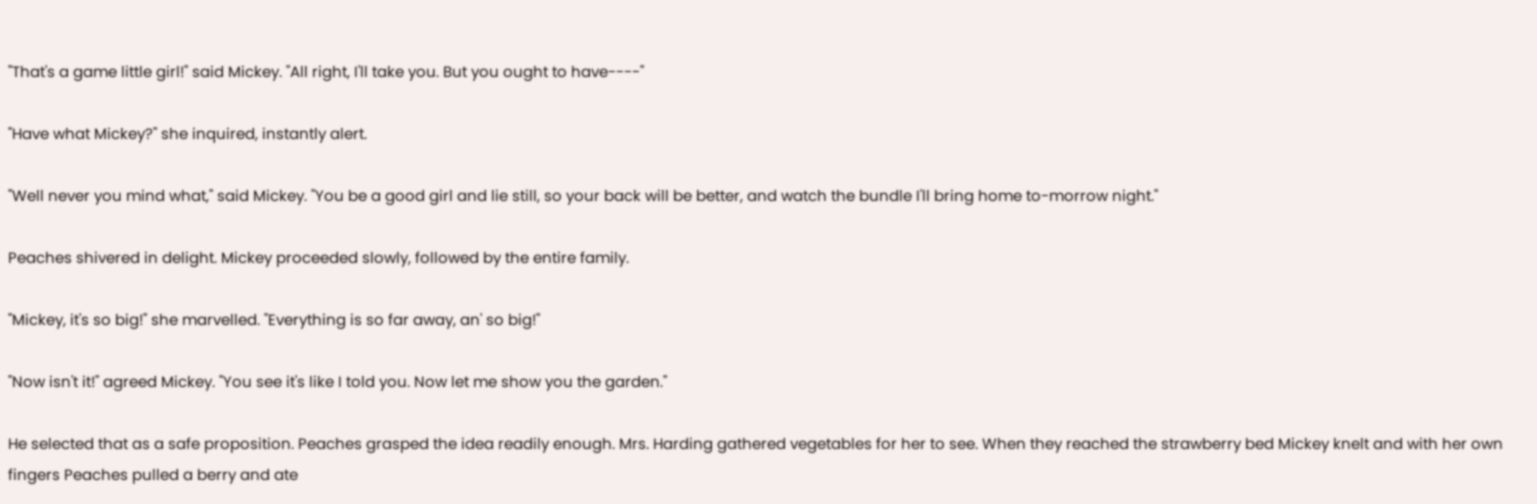"That's a game little girl!" said Mickey. "All right, I'll take you. But you ought to have----"

"Have what Mickey?" she inquired, instantly alert.

"Well never you mind what," said Mickey. "You be a good girl and lie still, so your back will be better, and watch the bundle I'll bring home to-morrow night."

Peaches shivered in delight. Mickey proceeded slowly, followed by the entire family.

"Mickey, it's so big!" she marvelled. "Everything is so far away, an' so big!"

"Now isn't it!" agreed Mickey. "You see it's like I told you. Now let me show you the garden."

He selected that as a safe proposition. Peaches grasped the idea readily enough. Mrs. Harding gathered vegetables for her to see. When they reached the strawberry bed Mickey knelt and with her own fingers Peaches pulled a berry and ate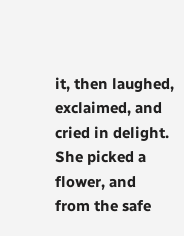it, then laughed, exclaimed, and cried in delight. She picked a flower, and from the safe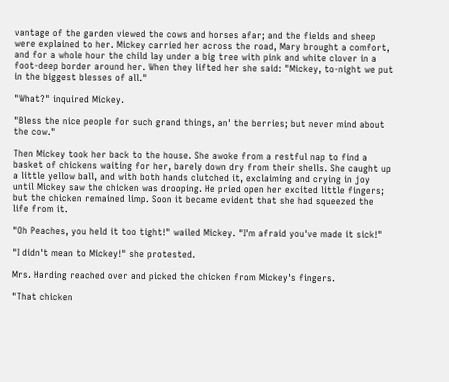vantage of the garden viewed the cows and horses afar; and the fields and sheep were explained to her. Mickey carried her across the road, Mary brought a comfort, and for a whole hour the child lay under a big tree with pink and white clover in a foot-deep border around her. When they lifted her she said: "Mickey, to-night we put in the biggest blesses of all."

"What?" inquired Mickey.

"Bless the nice people for such grand things, an' the berries; but never mind about the cow."

Then Mickey took her back to the house. She awoke from a restful nap to find a basket of chickens waiting for her, barely down dry from their shells. She caught up a little yellow ball, and with both hands clutched it, exclaiming and crying in joy until Mickey saw the chicken was drooping. He pried open her excited little fingers; but the chicken remained limp. Soon it became evident that she had squeezed the life from it.

"Oh Peaches, you held it too tight!" wailed Mickey. "I'm afraid you've made it sick!"

"I didn't mean to Mickey!" she protested.

Mrs. Harding reached over and picked the chicken from Mickey's fingers.

"That chicken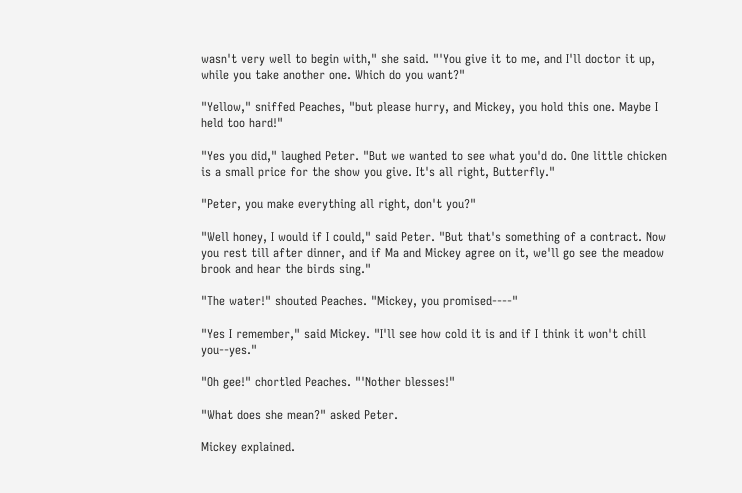wasn't very well to begin with," she said. "'You give it to me, and I'll doctor it up, while you take another one. Which do you want?"

"Yellow," sniffed Peaches, "but please hurry, and Mickey, you hold this one. Maybe I held too hard!"

"Yes you did," laughed Peter. "But we wanted to see what you'd do. One little chicken is a small price for the show you give. It's all right, Butterfly."

"Peter, you make everything all right, don't you?"

"Well honey, I would if I could," said Peter. "But that's something of a contract. Now you rest till after dinner, and if Ma and Mickey agree on it, we'll go see the meadow brook and hear the birds sing."

"The water!" shouted Peaches. "Mickey, you promised----"

"Yes I remember," said Mickey. "I'll see how cold it is and if I think it won't chill you--yes."

"Oh gee!" chortled Peaches. "'Nother blesses!"

"What does she mean?" asked Peter.

Mickey explained.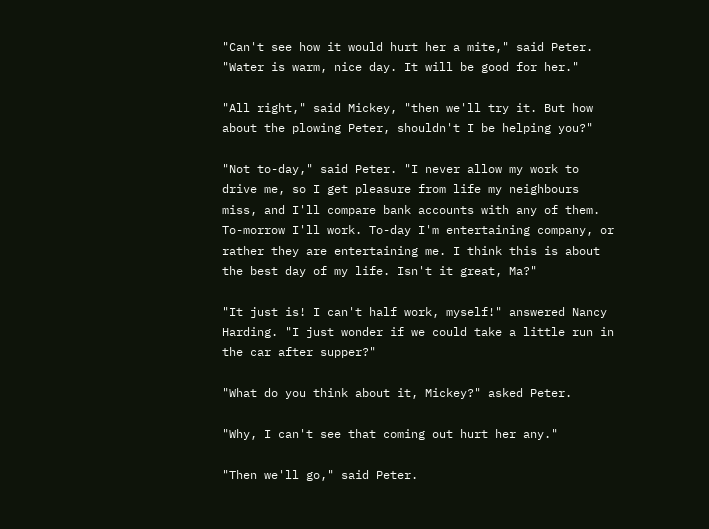"Can't see how it would hurt her a mite," said Peter. "Water is warm, nice day. It will be good for her."

"All right," said Mickey, "then we'll try it. But how about the plowing Peter, shouldn't I be helping you?"

"Not to-day," said Peter. "I never allow my work to drive me, so I get pleasure from life my neighbours miss, and I'll compare bank accounts with any of them. To-morrow I'll work. To-day I'm entertaining company, or rather they are entertaining me. I think this is about the best day of my life. Isn't it great, Ma?"

"It just is! I can't half work, myself!" answered Nancy Harding. "I just wonder if we could take a little run in the car after supper?"

"What do you think about it, Mickey?" asked Peter.

"Why, I can't see that coming out hurt her any."

"Then we'll go," said Peter.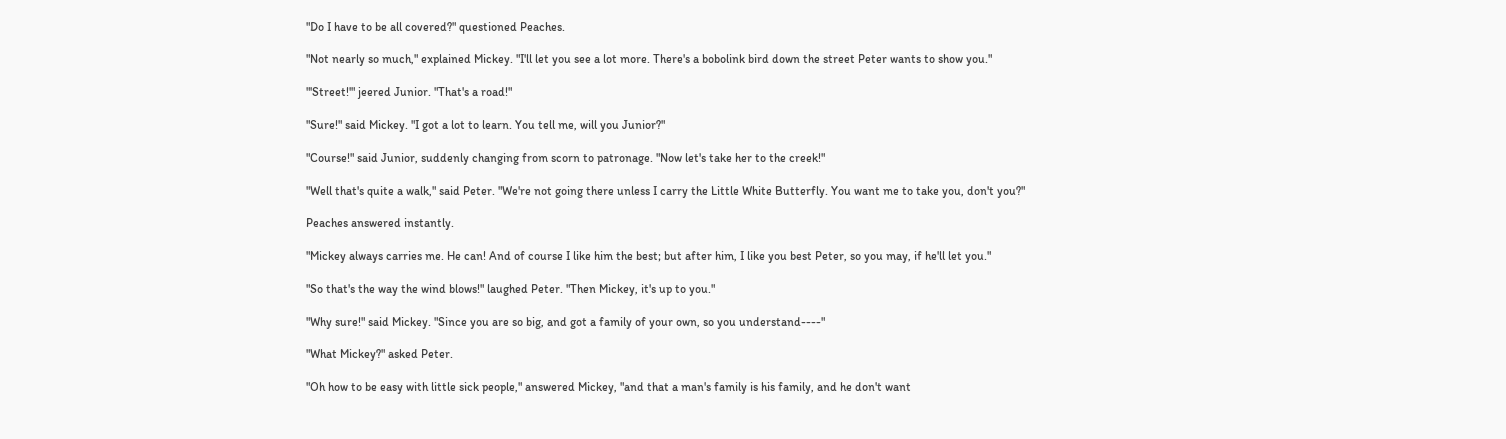"Do I have to be all covered?" questioned Peaches.

"Not nearly so much," explained Mickey. "I'll let you see a lot more. There's a bobolink bird down the street Peter wants to show you."

"'Street!'" jeered Junior. "That's a road!"

"Sure!" said Mickey. "I got a lot to learn. You tell me, will you Junior?"

"Course!" said Junior, suddenly changing from scorn to patronage. "Now let's take her to the creek!"

"Well that's quite a walk," said Peter. "We're not going there unless I carry the Little White Butterfly. You want me to take you, don't you?"

Peaches answered instantly.

"Mickey always carries me. He can! And of course I like him the best; but after him, I like you best Peter, so you may, if he'll let you."

"So that's the way the wind blows!" laughed Peter. "Then Mickey, it's up to you."

"Why sure!" said Mickey. "Since you are so big, and got a family of your own, so you understand----"

"What Mickey?" asked Peter.

"Oh how to be easy with little sick people," answered Mickey, "and that a man's family is his family, and he don't want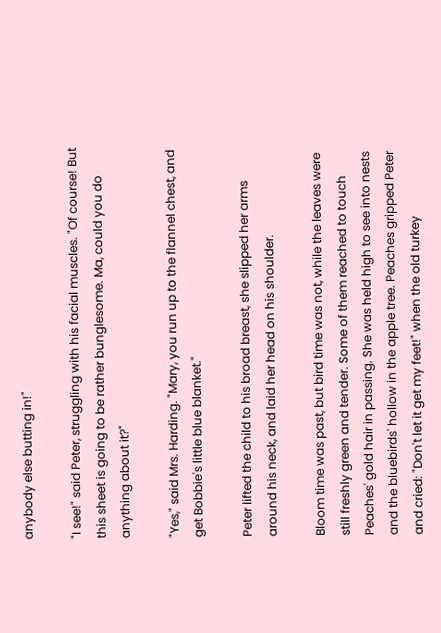anybody else butting in!"

"I see!" said Peter, struggling with his facial muscles. "Of course! But this sheet is going to be rather bunglesome. Ma, could you do anything about it?"

"Yes," said Mrs. Harding. "Mary, you run up to the flannel chest, and get Bobbie's little blue blanket."

Peter lifted the child to his broad breast, she slipped her arms around his neck, and laid her head on his shoulder.

Bloom time was past, but bird time was not, while the leaves were still freshly green and tender. Some of them reached to touch Peaches' gold hair in passing. She was held high to see into nests and the bluebirds' hollow in the apple tree. Peaches gripped Peter and cried: "Don't let it get my feet!" when the old turkey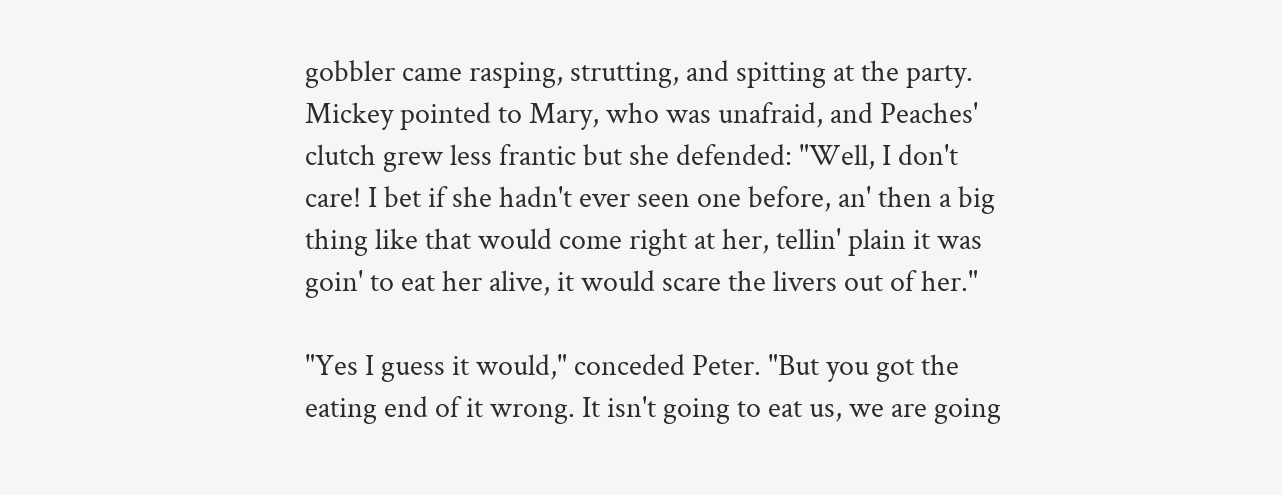gobbler came rasping, strutting, and spitting at the party. Mickey pointed to Mary, who was unafraid, and Peaches' clutch grew less frantic but she defended: "Well, I don't care! I bet if she hadn't ever seen one before, an' then a big thing like that would come right at her, tellin' plain it was goin' to eat her alive, it would scare the livers out of her."

"Yes I guess it would," conceded Peter. "But you got the eating end of it wrong. It isn't going to eat us, we are going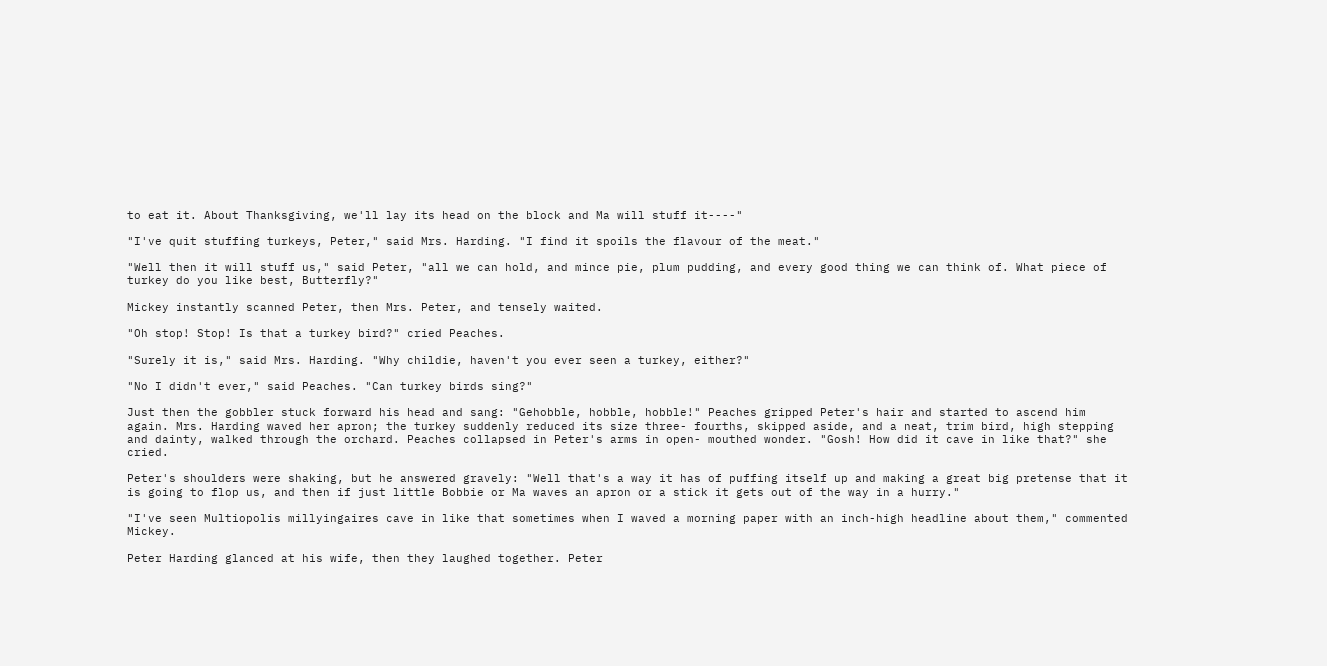to eat it. About Thanksgiving, we'll lay its head on the block and Ma will stuff it----"

"I've quit stuffing turkeys, Peter," said Mrs. Harding. "I find it spoils the flavour of the meat."

"Well then it will stuff us," said Peter, "all we can hold, and mince pie, plum pudding, and every good thing we can think of. What piece of turkey do you like best, Butterfly?"

Mickey instantly scanned Peter, then Mrs. Peter, and tensely waited.

"Oh stop! Stop! Is that a turkey bird?" cried Peaches.

"Surely it is," said Mrs. Harding. "Why childie, haven't you ever seen a turkey, either?"

"No I didn't ever," said Peaches. "Can turkey birds sing?"

Just then the gobbler stuck forward his head and sang: "Gehobble, hobble, hobble!" Peaches gripped Peter's hair and started to ascend him again. Mrs. Harding waved her apron; the turkey suddenly reduced its size three- fourths, skipped aside, and a neat, trim bird, high stepping and dainty, walked through the orchard. Peaches collapsed in Peter's arms in open- mouthed wonder. "Gosh! How did it cave in like that?" she cried.

Peter's shoulders were shaking, but he answered gravely: "Well that's a way it has of puffing itself up and making a great big pretense that it is going to flop us, and then if just little Bobbie or Ma waves an apron or a stick it gets out of the way in a hurry."

"I've seen Multiopolis millyingaires cave in like that sometimes when I waved a morning paper with an inch-high headline about them," commented Mickey.

Peter Harding glanced at his wife, then they laughed together. Peter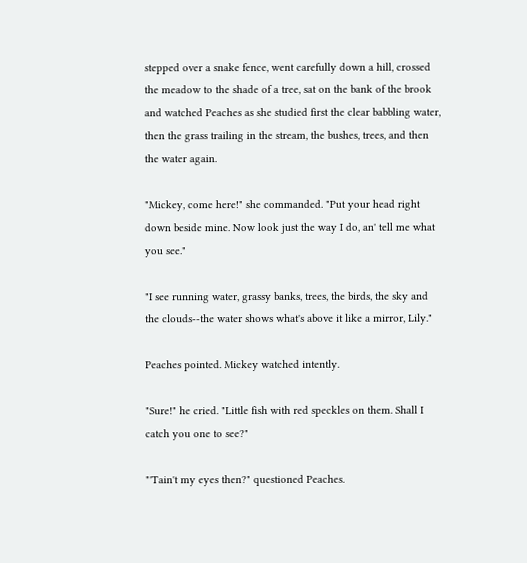stepped over a snake fence, went carefully down a hill, crossed the meadow to the shade of a tree, sat on the bank of the brook and watched Peaches as she studied first the clear babbling water, then the grass trailing in the stream, the bushes, trees, and then the water again.

"Mickey, come here!" she commanded. "Put your head right down beside mine. Now look just the way I do, an' tell me what you see."

"I see running water, grassy banks, trees, the birds, the sky and the clouds--the water shows what's above it like a mirror, Lily."

Peaches pointed. Mickey watched intently.

"Sure!" he cried. "Little fish with red speckles on them. Shall I catch you one to see?"

"'Tain't my eyes then?" questioned Peaches.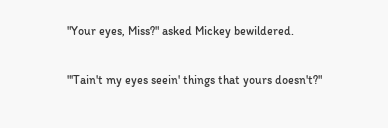"Your eyes, Miss?" asked Mickey bewildered.

"'Tain't my eyes seein' things that yours doesn't?"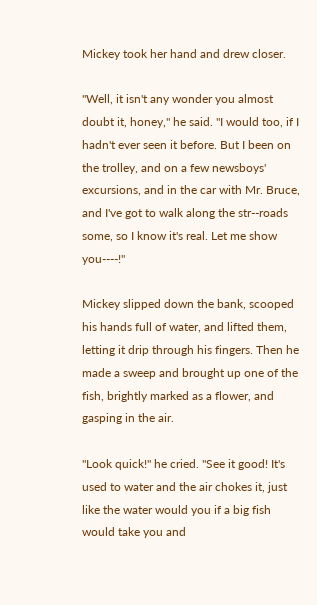Mickey took her hand and drew closer.

"Well, it isn't any wonder you almost doubt it, honey," he said. "I would too, if I hadn't ever seen it before. But I been on the trolley, and on a few newsboys' excursions, and in the car with Mr. Bruce, and I've got to walk along the str--roads some, so I know it's real. Let me show you----!"

Mickey slipped down the bank, scooped his hands full of water, and lifted them, letting it drip through his fingers. Then he made a sweep and brought up one of the fish, brightly marked as a flower, and gasping in the air.

"Look quick!" he cried. "See it good! It's used to water and the air chokes it, just like the water would you if a big fish would take you and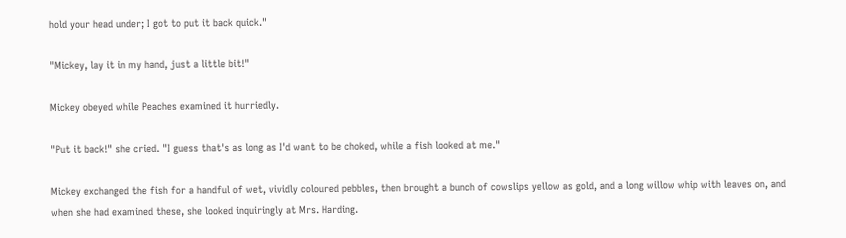hold your head under; I got to put it back quick."

"Mickey, lay it in my hand, just a little bit!"

Mickey obeyed while Peaches examined it hurriedly.

"Put it back!" she cried. "I guess that's as long as I'd want to be choked, while a fish looked at me."

Mickey exchanged the fish for a handful of wet, vividly coloured pebbles, then brought a bunch of cowslips yellow as gold, and a long willow whip with leaves on, and when she had examined these, she looked inquiringly at Mrs. Harding.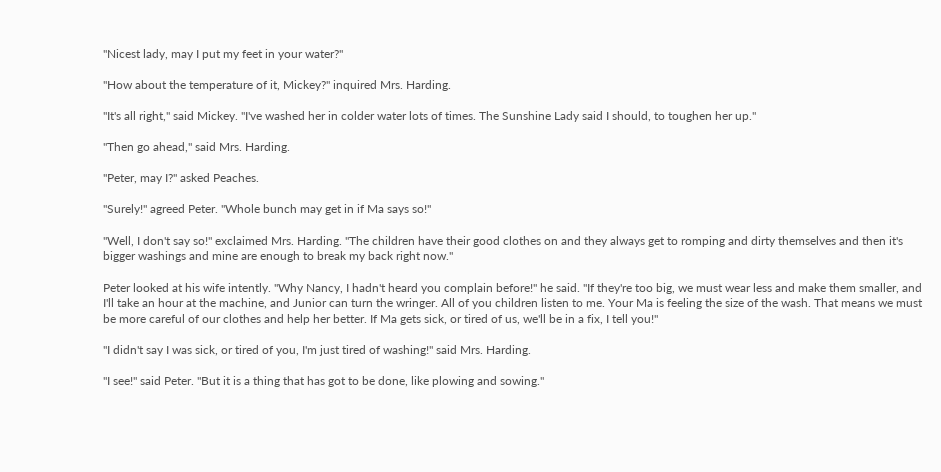"Nicest lady, may I put my feet in your water?"

"How about the temperature of it, Mickey?" inquired Mrs. Harding.

"It's all right," said Mickey. "I've washed her in colder water lots of times. The Sunshine Lady said I should, to toughen her up."

"Then go ahead," said Mrs. Harding.

"Peter, may I?" asked Peaches.

"Surely!" agreed Peter. "Whole bunch may get in if Ma says so!"

"Well, I don't say so!" exclaimed Mrs. Harding. "The children have their good clothes on and they always get to romping and dirty themselves and then it's bigger washings and mine are enough to break my back right now."

Peter looked at his wife intently. "Why Nancy, I hadn't heard you complain before!" he said. "If they're too big, we must wear less and make them smaller, and I'll take an hour at the machine, and Junior can turn the wringer. All of you children listen to me. Your Ma is feeling the size of the wash. That means we must be more careful of our clothes and help her better. If Ma gets sick, or tired of us, we'll be in a fix, I tell you!"

"I didn't say I was sick, or tired of you, I'm just tired of washing!" said Mrs. Harding.

"I see!" said Peter. "But it is a thing that has got to be done, like plowing and sowing."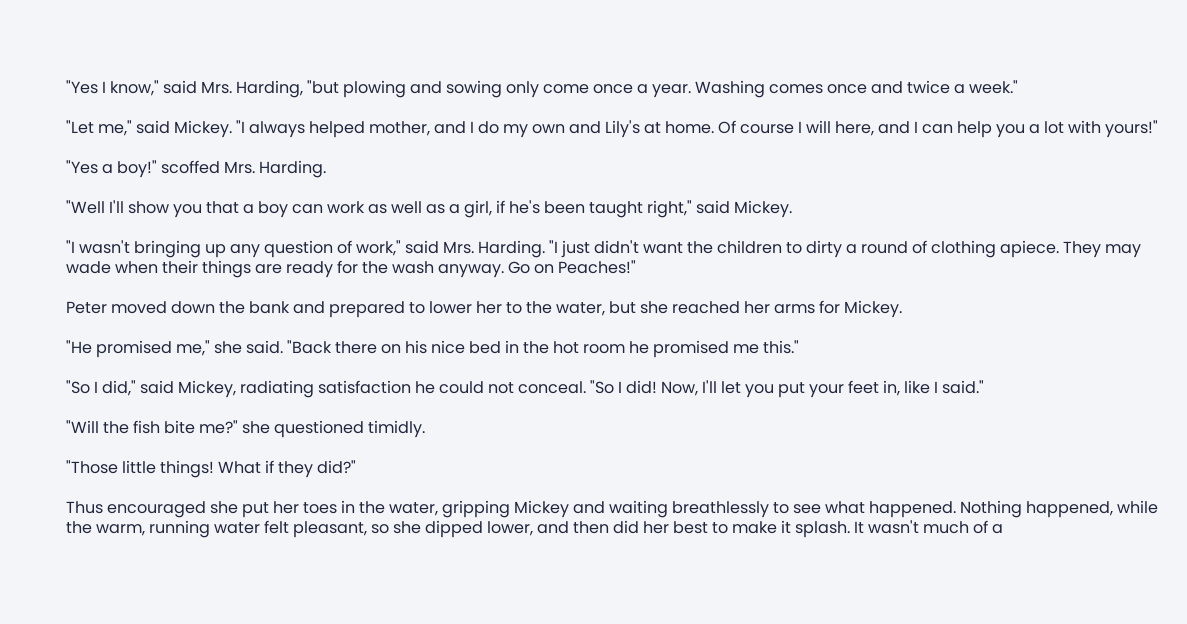"Yes I know," said Mrs. Harding, "but plowing and sowing only come once a year. Washing comes once and twice a week."

"Let me," said Mickey. "I always helped mother, and I do my own and Lily's at home. Of course I will here, and I can help you a lot with yours!"

"Yes a boy!" scoffed Mrs. Harding.

"Well I'll show you that a boy can work as well as a girl, if he's been taught right," said Mickey.

"I wasn't bringing up any question of work," said Mrs. Harding. "I just didn't want the children to dirty a round of clothing apiece. They may wade when their things are ready for the wash anyway. Go on Peaches!"

Peter moved down the bank and prepared to lower her to the water, but she reached her arms for Mickey.

"He promised me," she said. "Back there on his nice bed in the hot room he promised me this."

"So I did," said Mickey, radiating satisfaction he could not conceal. "So I did! Now, I'll let you put your feet in, like I said."

"Will the fish bite me?" she questioned timidly.

"Those little things! What if they did?"

Thus encouraged she put her toes in the water, gripping Mickey and waiting breathlessly to see what happened. Nothing happened, while the warm, running water felt pleasant, so she dipped lower, and then did her best to make it splash. It wasn't much of a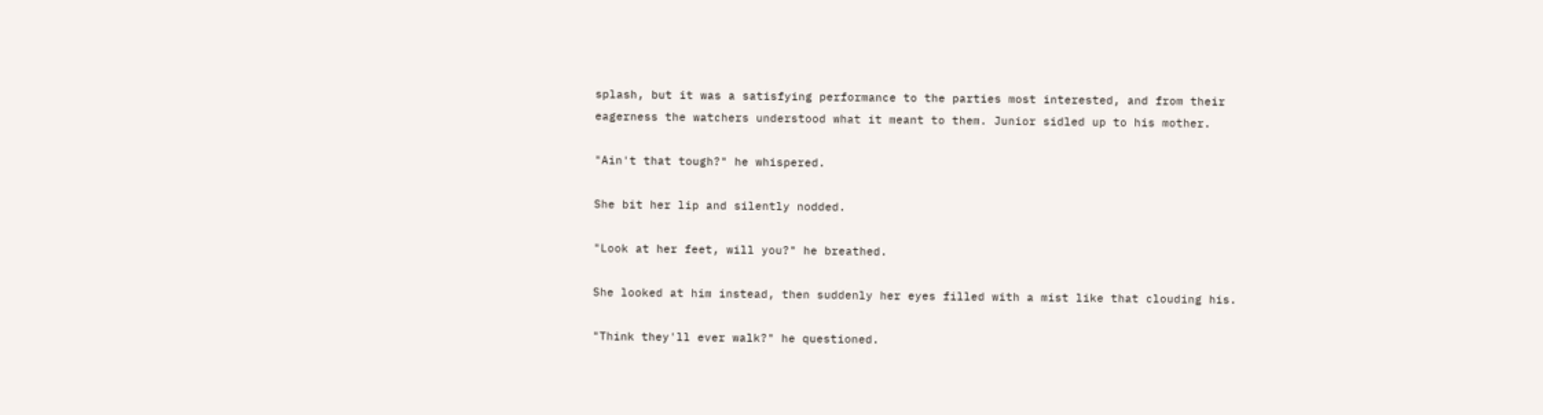splash, but it was a satisfying performance to the parties most interested, and from their eagerness the watchers understood what it meant to them. Junior sidled up to his mother.

"Ain't that tough?" he whispered.

She bit her lip and silently nodded.

"Look at her feet, will you?" he breathed.

She looked at him instead, then suddenly her eyes filled with a mist like that clouding his.

"Think they'll ever walk?" he questioned.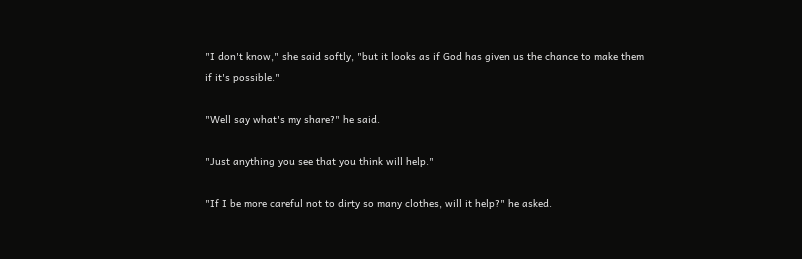"I don't know," she said softly, "but it looks as if God has given us the chance to make them if it's possible."

"Well say what's my share?" he said.

"Just anything you see that you think will help."

"If I be more careful not to dirty so many clothes, will it help?" he asked.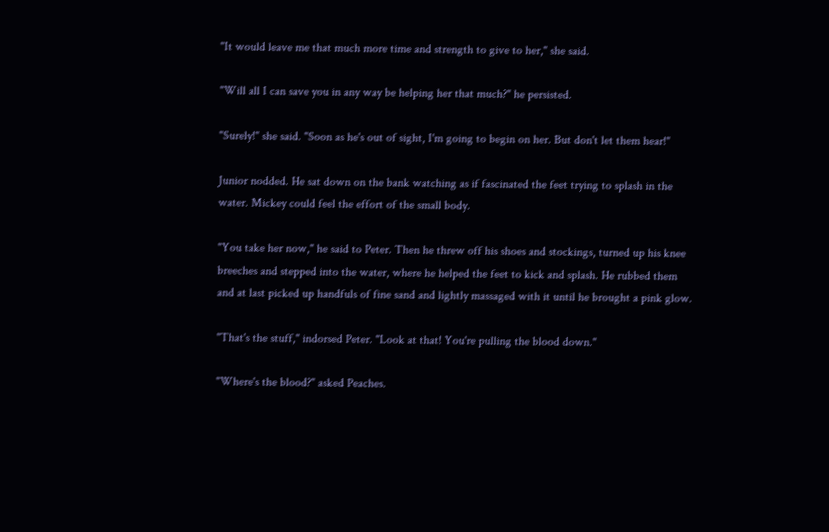"It would leave me that much more time and strength to give to her," she said.

"Will all I can save you in any way be helping her that much?" he persisted.

"Surely!" she said. "Soon as he's out of sight, I'm going to begin on her. But don't let them hear!"

Junior nodded. He sat down on the bank watching as if fascinated the feet trying to splash in the water. Mickey could feel the effort of the small body.

"You take her now," he said to Peter. Then he threw off his shoes and stockings, turned up his knee breeches and stepped into the water, where he helped the feet to kick and splash. He rubbed them and at last picked up handfuls of fine sand and lightly massaged with it until he brought a pink glow.

"That's the stuff," indorsed Peter. "Look at that! You're pulling the blood down."

"Where's the blood?" asked Peaches.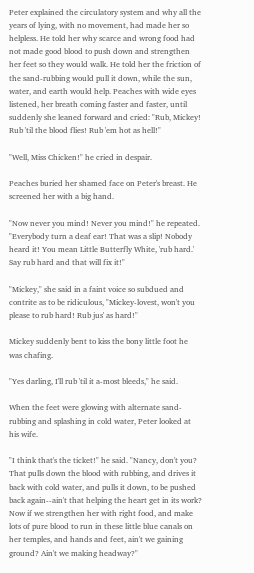Peter explained the circulatory system and why all the years of lying, with no movement, had made her so helpless. He told her why scarce and wrong food had not made good blood to push down and strengthen her feet so they would walk. He told her the friction of the sand-rubbing would pull it down, while the sun, water, and earth would help. Peaches with wide eyes listened, her breath coming faster and faster, until suddenly she leaned forward and cried: "Rub, Mickey! Rub 'til the blood flies! Rub 'em hot as hell!"

"Well, Miss Chicken!" he cried in despair.

Peaches buried her shamed face on Peter's breast. He screened her with a big hand.

"Now never you mind! Never you mind!" he repeated. "Everybody turn a deaf ear! That was a slip! Nobody heard it! You mean Little Butterfly White, 'rub hard.' Say rub hard and that will fix it!"

"Mickey," she said in a faint voice so subdued and contrite as to be ridiculous, "Mickey-lovest, won't you please to rub hard! Rub jus' as hard!"

Mickey suddenly bent to kiss the bony little foot he was chafing.

"Yes darling, I'll rub 'til it a-most bleeds," he said.

When the feet were glowing with alternate sand-rubbing and splashing in cold water, Peter looked at his wife.

"I think that's the ticket!" he said. "Nancy, don't you? That pulls down the blood with rubbing, and drives it back with cold water, and pulls it down, to be pushed back again--ain't that helping the heart get in its work? Now if we strengthen her with right food, and make lots of pure blood to run in these little blue canals on her temples, and hands and feet, ain't we gaining ground? Ain't we making headway?"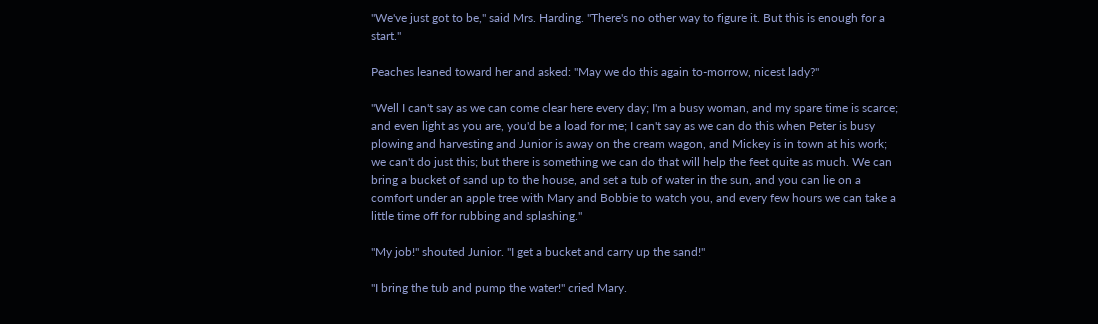"We've just got to be," said Mrs. Harding. "There's no other way to figure it. But this is enough for a start."

Peaches leaned toward her and asked: "May we do this again to-morrow, nicest lady?"

"Well I can't say as we can come clear here every day; I'm a busy woman, and my spare time is scarce; and even light as you are, you'd be a load for me; I can't say as we can do this when Peter is busy plowing and harvesting and Junior is away on the cream wagon, and Mickey is in town at his work; we can't do just this; but there is something we can do that will help the feet quite as much. We can bring a bucket of sand up to the house, and set a tub of water in the sun, and you can lie on a comfort under an apple tree with Mary and Bobbie to watch you, and every few hours we can take a little time off for rubbing and splashing."

"My job!" shouted Junior. "I get a bucket and carry up the sand!"

"I bring the tub and pump the water!" cried Mary.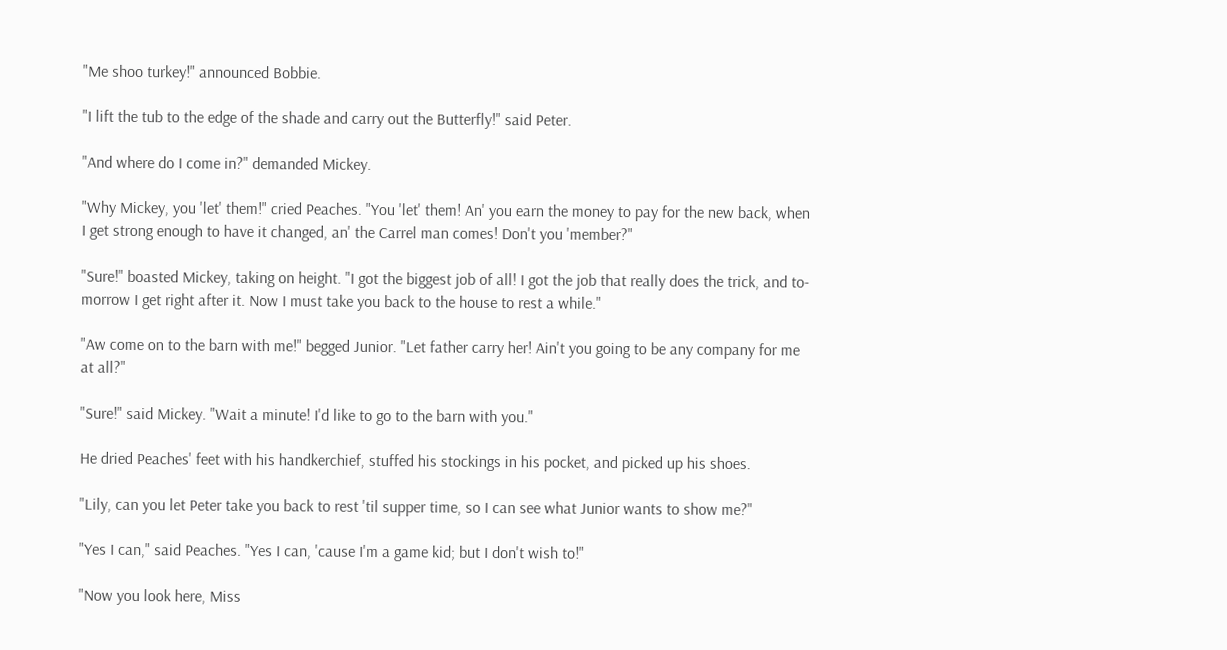"Me shoo turkey!" announced Bobbie.

"I lift the tub to the edge of the shade and carry out the Butterfly!" said Peter.

"And where do I come in?" demanded Mickey.

"Why Mickey, you 'let' them!" cried Peaches. "You 'let' them! An' you earn the money to pay for the new back, when I get strong enough to have it changed, an' the Carrel man comes! Don't you 'member?"

"Sure!" boasted Mickey, taking on height. "I got the biggest job of all! I got the job that really does the trick, and to-morrow I get right after it. Now I must take you back to the house to rest a while."

"Aw come on to the barn with me!" begged Junior. "Let father carry her! Ain't you going to be any company for me at all?"

"Sure!" said Mickey. "Wait a minute! I'd like to go to the barn with you."

He dried Peaches' feet with his handkerchief, stuffed his stockings in his pocket, and picked up his shoes.

"Lily, can you let Peter take you back to rest 'til supper time, so I can see what Junior wants to show me?"

"Yes I can," said Peaches. "Yes I can, 'cause I'm a game kid; but I don't wish to!"

"Now you look here, Miss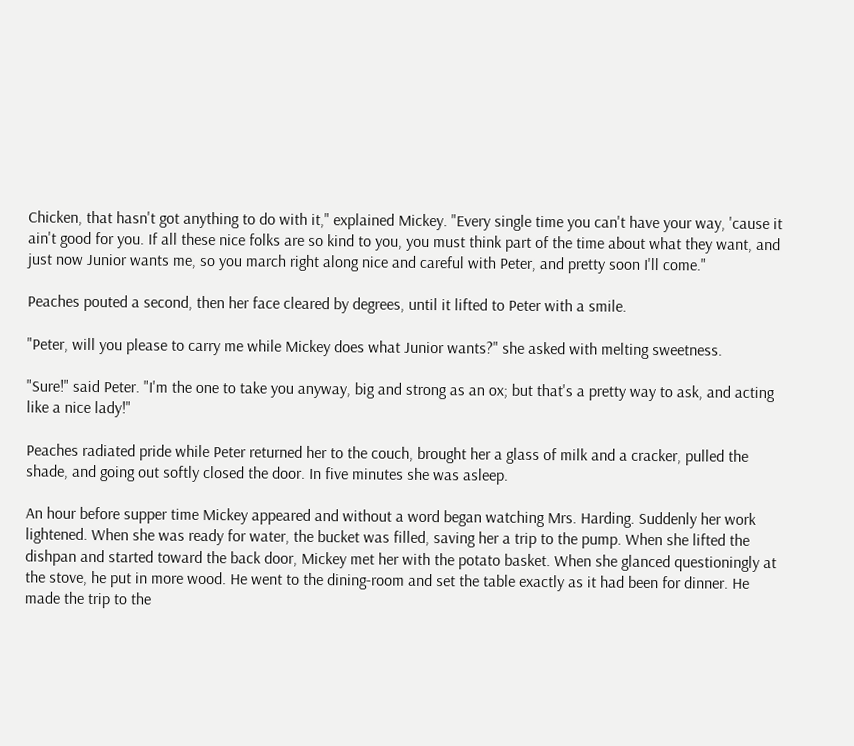Chicken, that hasn't got anything to do with it," explained Mickey. "Every single time you can't have your way, 'cause it ain't good for you. If all these nice folks are so kind to you, you must think part of the time about what they want, and just now Junior wants me, so you march right along nice and careful with Peter, and pretty soon I'll come."

Peaches pouted a second, then her face cleared by degrees, until it lifted to Peter with a smile.

"Peter, will you please to carry me while Mickey does what Junior wants?" she asked with melting sweetness.

"Sure!" said Peter. "I'm the one to take you anyway, big and strong as an ox; but that's a pretty way to ask, and acting like a nice lady!"

Peaches radiated pride while Peter returned her to the couch, brought her a glass of milk and a cracker, pulled the shade, and going out softly closed the door. In five minutes she was asleep.

An hour before supper time Mickey appeared and without a word began watching Mrs. Harding. Suddenly her work lightened. When she was ready for water, the bucket was filled, saving her a trip to the pump. When she lifted the dishpan and started toward the back door, Mickey met her with the potato basket. When she glanced questioningly at the stove, he put in more wood. He went to the dining-room and set the table exactly as it had been for dinner. He made the trip to the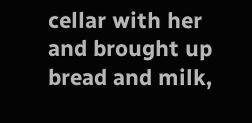cellar with her and brought up bread and milk,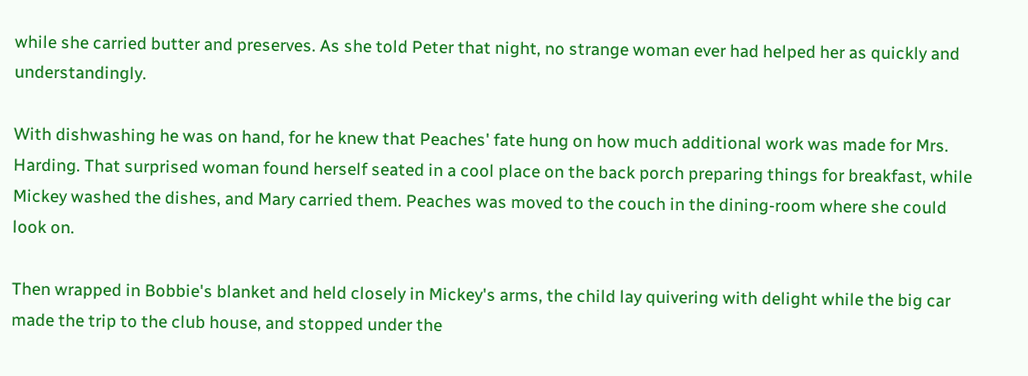while she carried butter and preserves. As she told Peter that night, no strange woman ever had helped her as quickly and understandingly.

With dishwashing he was on hand, for he knew that Peaches' fate hung on how much additional work was made for Mrs. Harding. That surprised woman found herself seated in a cool place on the back porch preparing things for breakfast, while Mickey washed the dishes, and Mary carried them. Peaches was moved to the couch in the dining-room where she could look on.

Then wrapped in Bobbie's blanket and held closely in Mickey's arms, the child lay quivering with delight while the big car made the trip to the club house, and stopped under the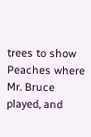trees to show Peaches where Mr. Bruce played, and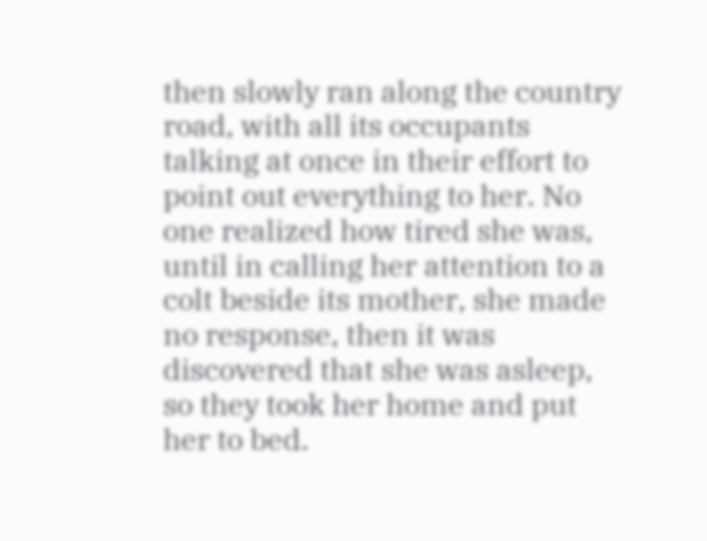then slowly ran along the country road, with all its occupants talking at once in their effort to point out everything to her. No one realized how tired she was, until in calling her attention to a colt beside its mother, she made no response, then it was discovered that she was asleep, so they took her home and put her to bed.